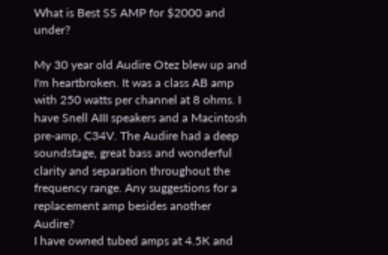What is Best SS AMP for $2000 and under?

My 30 year old Audire Otez blew up and I'm heartbroken. It was a class AB amp with 250 watts per channel at 8 ohms. I have Snell AIII speakers and a Macintosh pre-amp, C34V. The Audire had a deep soundstage, great bass and wonderful clarity and separation throughout the frequency range. Any suggestions for a replacement amp besides another Audire?
I have owned tubed amps at 4.5K and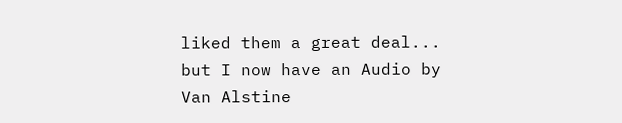liked them a great deal... but I now have an Audio by Van Alstine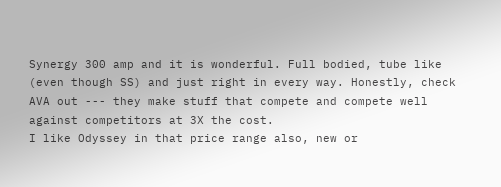Synergy 300 amp and it is wonderful. Full bodied, tube like (even though SS) and just right in every way. Honestly, check AVA out --- they make stuff that compete and compete well against competitors at 3X the cost.
I like Odyssey in that price range also, new or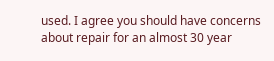used. I agree you should have concerns about repair for an almost 30 year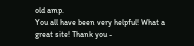old amp.
You all have been very helpful! What a great site! Thank you -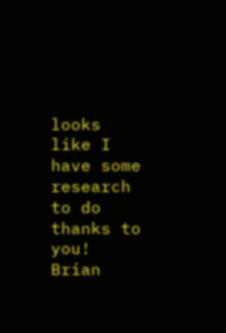looks like I have some research to do thanks to you! Brian